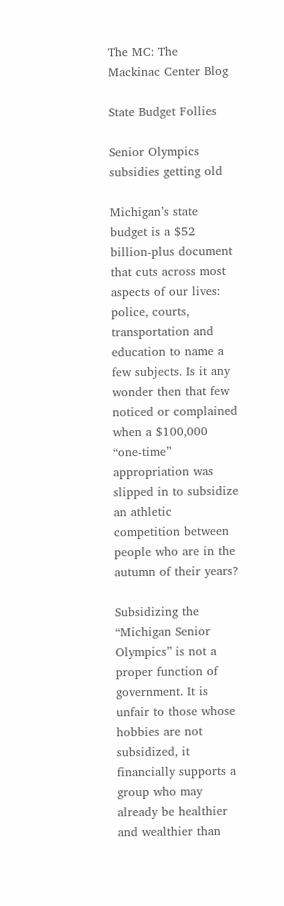The MC: The Mackinac Center Blog

State Budget Follies

Senior Olympics subsidies getting old

Michigan’s state budget is a $52 billion-plus document that cuts across most aspects of our lives: police, courts, transportation and education to name a few subjects. Is it any wonder then that few noticed or complained when a $100,000 “one-time” appropriation was slipped in to subsidize an athletic competition between people who are in the autumn of their years?

Subsidizing the “Michigan Senior Olympics” is not a proper function of government. It is unfair to those whose hobbies are not subsidized, it financially supports a group who may already be healthier and wealthier than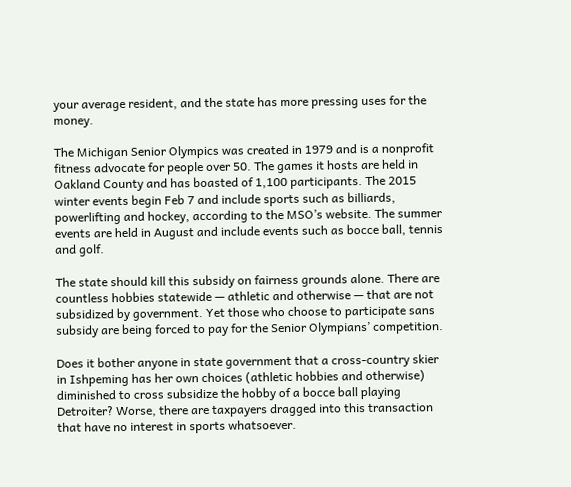your average resident, and the state has more pressing uses for the money.

The Michigan Senior Olympics was created in 1979 and is a nonprofit fitness advocate for people over 50. The games it hosts are held in Oakland County and has boasted of 1,100 participants. The 2015 winter events begin Feb 7 and include sports such as billiards, powerlifting and hockey, according to the MSO’s website. The summer events are held in August and include events such as bocce ball, tennis and golf.

The state should kill this subsidy on fairness grounds alone. There are countless hobbies statewide — athletic and otherwise — that are not subsidized by government. Yet those who choose to participate sans subsidy are being forced to pay for the Senior Olympians’ competition.

Does it bother anyone in state government that a cross-country skier in Ishpeming has her own choices (athletic hobbies and otherwise) diminished to cross subsidize the hobby of a bocce ball playing Detroiter? Worse, there are taxpayers dragged into this transaction that have no interest in sports whatsoever.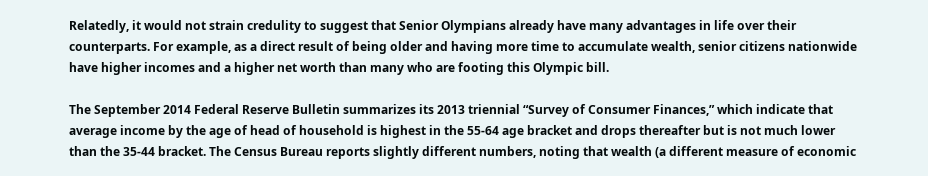Relatedly, it would not strain credulity to suggest that Senior Olympians already have many advantages in life over their counterparts. For example, as a direct result of being older and having more time to accumulate wealth, senior citizens nationwide have higher incomes and a higher net worth than many who are footing this Olympic bill.

The September 2014 Federal Reserve Bulletin summarizes its 2013 triennial “Survey of Consumer Finances,” which indicate that average income by the age of head of household is highest in the 55-64 age bracket and drops thereafter but is not much lower than the 35-44 bracket. The Census Bureau reports slightly different numbers, noting that wealth (a different measure of economic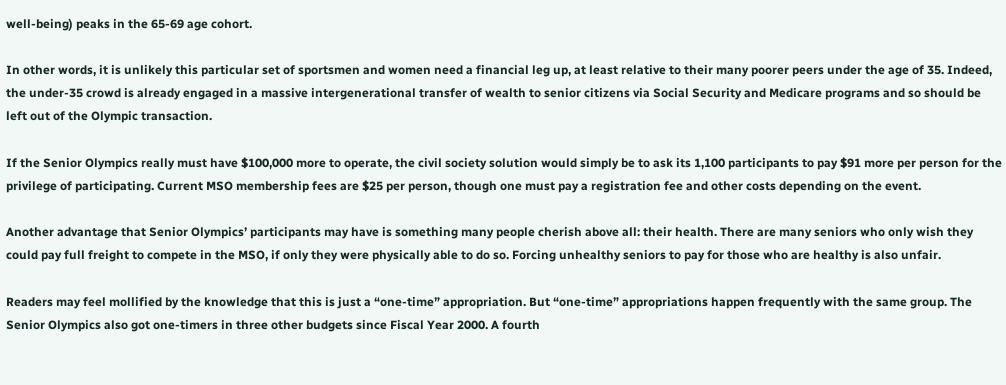well-being) peaks in the 65-69 age cohort.

In other words, it is unlikely this particular set of sportsmen and women need a financial leg up, at least relative to their many poorer peers under the age of 35. Indeed, the under-35 crowd is already engaged in a massive intergenerational transfer of wealth to senior citizens via Social Security and Medicare programs and so should be left out of the Olympic transaction.

If the Senior Olympics really must have $100,000 more to operate, the civil society solution would simply be to ask its 1,100 participants to pay $91 more per person for the privilege of participating. Current MSO membership fees are $25 per person, though one must pay a registration fee and other costs depending on the event.

Another advantage that Senior Olympics’ participants may have is something many people cherish above all: their health. There are many seniors who only wish they could pay full freight to compete in the MSO, if only they were physically able to do so. Forcing unhealthy seniors to pay for those who are healthy is also unfair.

Readers may feel mollified by the knowledge that this is just a “one-time” appropriation. But “one-time” appropriations happen frequently with the same group. The Senior Olympics also got one-timers in three other budgets since Fiscal Year 2000. A fourth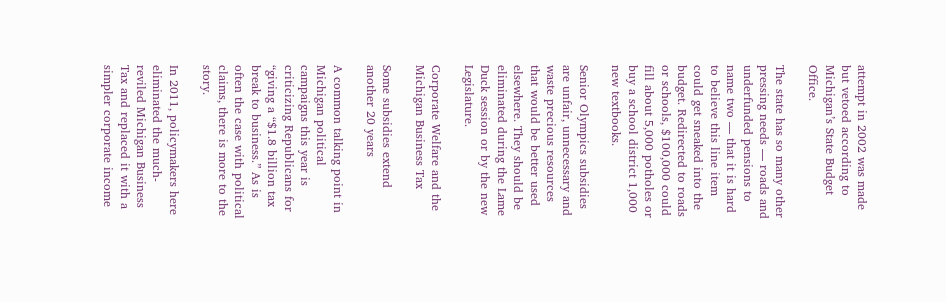attempt in 2002 was made but vetoed according to Michigan’s State Budget Office.

The state has so many other pressing needs — roads and underfunded pensions to name two — that it is hard to believe this line item could get sneaked into the budget. Redirected to roads or schools, $100,000 could fill about 5,000 potholes or buy a school district 1,000 new textbooks.

Senior Olympics subsidies are unfair, unnecessary and waste precious resources that would be better used elsewhere. They should be eliminated during the Lame Duck session or by the new Legislature.

Corporate Welfare and the Michigan Business Tax

Some subsidies extend another 20 years

A common talking point in Michigan political campaigns this year is criticizing Republicans for “giving a “$1.8 billion tax break to business.” As is often the case with political claims, there is more to the story.

In 2011, policymakers here eliminated the much-reviled Michigan Business Tax and replaced it with a simpler corporate income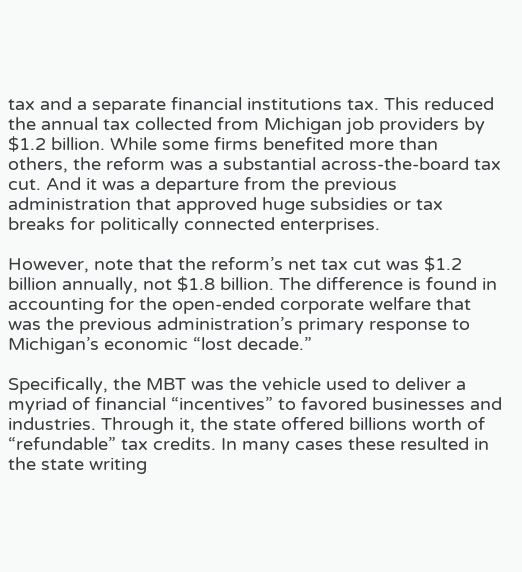tax and a separate financial institutions tax. This reduced the annual tax collected from Michigan job providers by $1.2 billion. While some firms benefited more than others, the reform was a substantial across-the-board tax cut. And it was a departure from the previous administration that approved huge subsidies or tax breaks for politically connected enterprises.

However, note that the reform’s net tax cut was $1.2 billion annually, not $1.8 billion. The difference is found in accounting for the open-ended corporate welfare that was the previous administration’s primary response to Michigan’s economic “lost decade.”

Specifically, the MBT was the vehicle used to deliver a myriad of financial “incentives” to favored businesses and industries. Through it, the state offered billions worth of “refundable” tax credits. In many cases these resulted in the state writing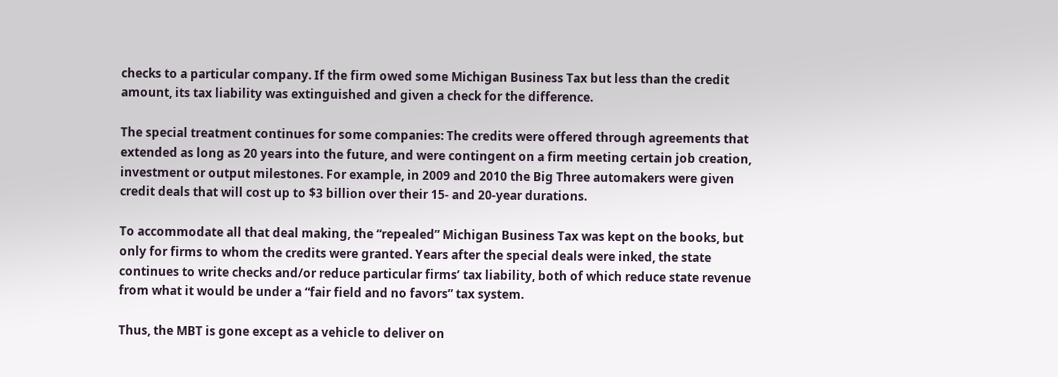checks to a particular company. If the firm owed some Michigan Business Tax but less than the credit amount, its tax liability was extinguished and given a check for the difference.

The special treatment continues for some companies: The credits were offered through agreements that extended as long as 20 years into the future, and were contingent on a firm meeting certain job creation, investment or output milestones. For example, in 2009 and 2010 the Big Three automakers were given credit deals that will cost up to $3 billion over their 15- and 20-year durations.

To accommodate all that deal making, the “repealed” Michigan Business Tax was kept on the books, but only for firms to whom the credits were granted. Years after the special deals were inked, the state continues to write checks and/or reduce particular firms’ tax liability, both of which reduce state revenue from what it would be under a “fair field and no favors” tax system.

Thus, the MBT is gone except as a vehicle to deliver on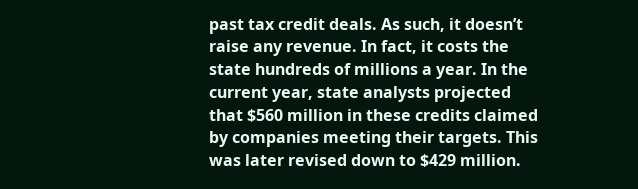past tax credit deals. As such, it doesn’t raise any revenue. In fact, it costs the state hundreds of millions a year. In the current year, state analysts projected that $560 million in these credits claimed by companies meeting their targets. This was later revised down to $429 million.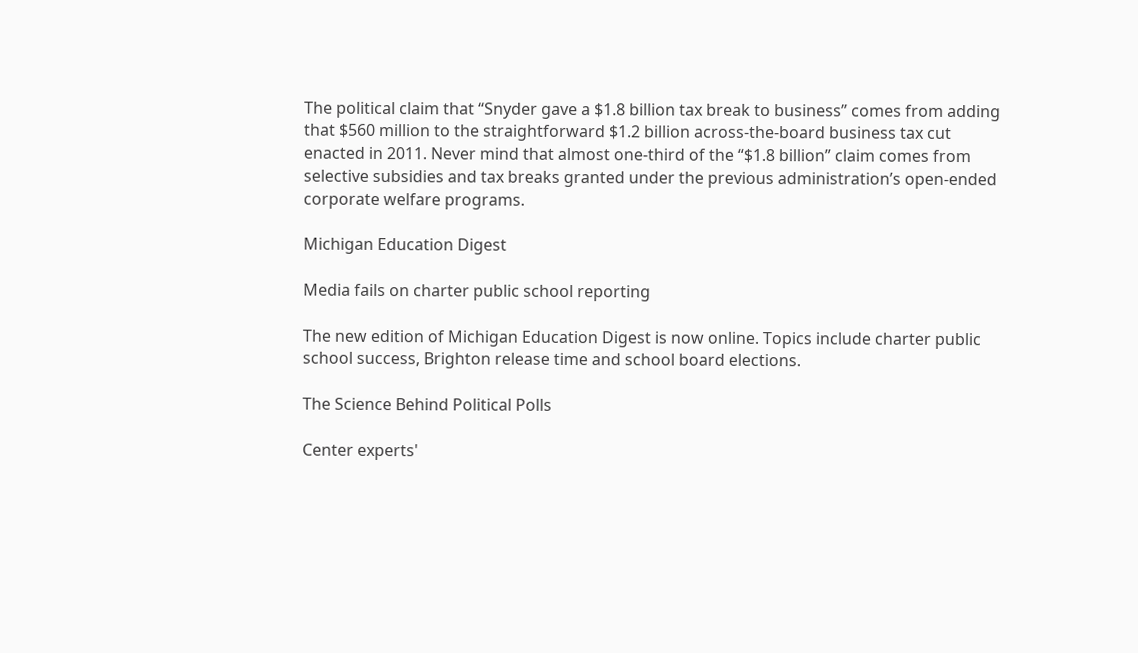The political claim that “Snyder gave a $1.8 billion tax break to business” comes from adding that $560 million to the straightforward $1.2 billion across-the-board business tax cut enacted in 2011. Never mind that almost one-third of the “$1.8 billion” claim comes from selective subsidies and tax breaks granted under the previous administration’s open-ended corporate welfare programs.

Michigan Education Digest

Media fails on charter public school reporting

The new edition of Michigan Education Digest is now online. Topics include charter public school success, Brighton release time and school board elections.

The Science Behind Political Polls

Center experts'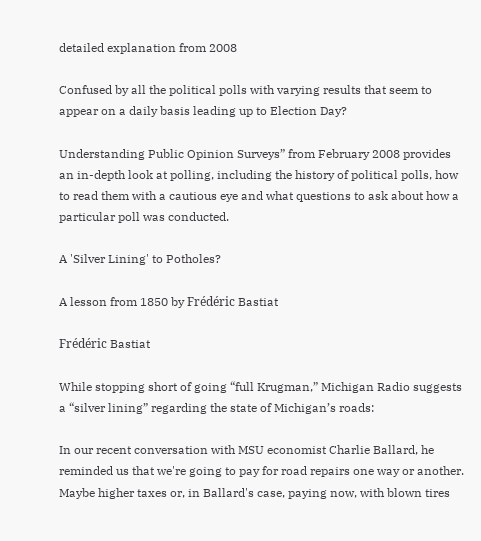detailed explanation from 2008

Confused by all the political polls with varying results that seem to appear on a daily basis leading up to Election Day?

Understanding Public Opinion Surveys” from February 2008 provides an in-depth look at polling, including the history of political polls, how to read them with a cautious eye and what questions to ask about how a particular poll was conducted.

A 'Silver Lining' to Potholes?

A lesson from 1850 by Frédéric Bastiat

Frédéric Bastiat

While stopping short of going “full Krugman,” Michigan Radio suggests a “silver lining” regarding the state of Michigan’s roads:

In our recent conversation with MSU economist Charlie Ballard, he reminded us that we're going to pay for road repairs one way or another. Maybe higher taxes or, in Ballard's case, paying now, with blown tires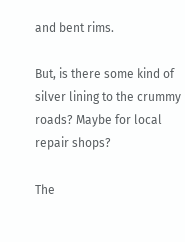and bent rims.

But, is there some kind of silver lining to the crummy roads? Maybe for local repair shops?

The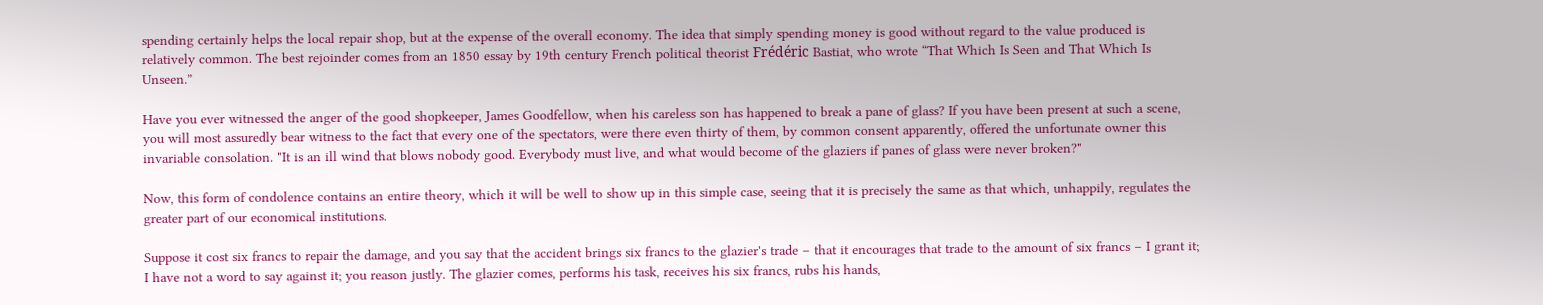spending certainly helps the local repair shop, but at the expense of the overall economy. The idea that simply spending money is good without regard to the value produced is relatively common. The best rejoinder comes from an 1850 essay by 19th century French political theorist Frédéric Bastiat, who wrote “That Which Is Seen and That Which Is Unseen.”

Have you ever witnessed the anger of the good shopkeeper, James Goodfellow, when his careless son has happened to break a pane of glass? If you have been present at such a scene, you will most assuredly bear witness to the fact that every one of the spectators, were there even thirty of them, by common consent apparently, offered the unfortunate owner this invariable consolation. "It is an ill wind that blows nobody good. Everybody must live, and what would become of the glaziers if panes of glass were never broken?"

Now, this form of condolence contains an entire theory, which it will be well to show up in this simple case, seeing that it is precisely the same as that which, unhappily, regulates the greater part of our economical institutions.

Suppose it cost six francs to repair the damage, and you say that the accident brings six francs to the glazier's trade – that it encourages that trade to the amount of six francs – I grant it; I have not a word to say against it; you reason justly. The glazier comes, performs his task, receives his six francs, rubs his hands,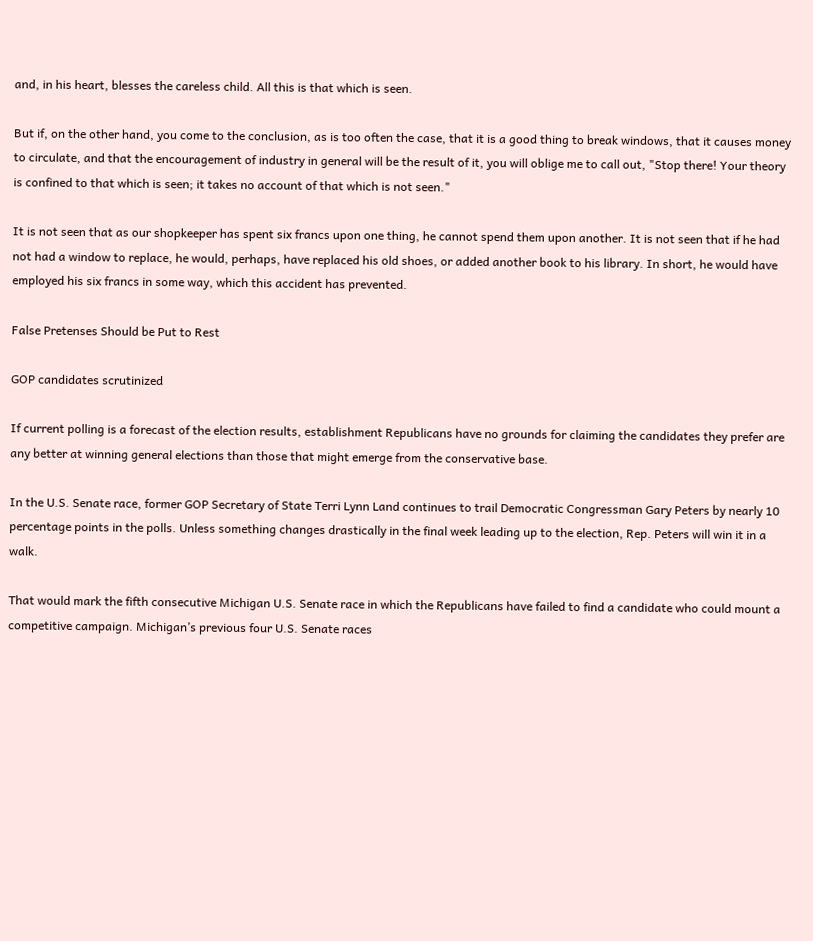and, in his heart, blesses the careless child. All this is that which is seen.

But if, on the other hand, you come to the conclusion, as is too often the case, that it is a good thing to break windows, that it causes money to circulate, and that the encouragement of industry in general will be the result of it, you will oblige me to call out, "Stop there! Your theory is confined to that which is seen; it takes no account of that which is not seen."

It is not seen that as our shopkeeper has spent six francs upon one thing, he cannot spend them upon another. It is not seen that if he had not had a window to replace, he would, perhaps, have replaced his old shoes, or added another book to his library. In short, he would have employed his six francs in some way, which this accident has prevented.

False Pretenses Should be Put to Rest

GOP candidates scrutinized

If current polling is a forecast of the election results, establishment Republicans have no grounds for claiming the candidates they prefer are any better at winning general elections than those that might emerge from the conservative base.

In the U.S. Senate race, former GOP Secretary of State Terri Lynn Land continues to trail Democratic Congressman Gary Peters by nearly 10 percentage points in the polls. Unless something changes drastically in the final week leading up to the election, Rep. Peters will win it in a walk.

That would mark the fifth consecutive Michigan U.S. Senate race in which the Republicans have failed to find a candidate who could mount a competitive campaign. Michigan’s previous four U.S. Senate races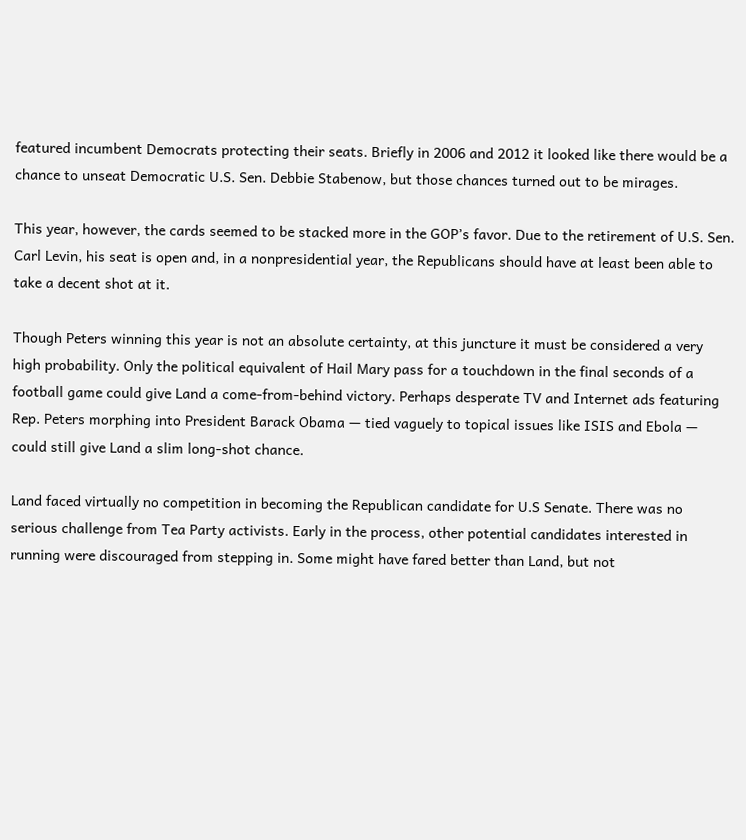featured incumbent Democrats protecting their seats. Briefly in 2006 and 2012 it looked like there would be a chance to unseat Democratic U.S. Sen. Debbie Stabenow, but those chances turned out to be mirages.

This year, however, the cards seemed to be stacked more in the GOP’s favor. Due to the retirement of U.S. Sen. Carl Levin, his seat is open and, in a nonpresidential year, the Republicans should have at least been able to take a decent shot at it.

Though Peters winning this year is not an absolute certainty, at this juncture it must be considered a very high probability. Only the political equivalent of Hail Mary pass for a touchdown in the final seconds of a football game could give Land a come-from-behind victory. Perhaps desperate TV and Internet ads featuring Rep. Peters morphing into President Barack Obama — tied vaguely to topical issues like ISIS and Ebola — could still give Land a slim long-shot chance.

Land faced virtually no competition in becoming the Republican candidate for U.S Senate. There was no serious challenge from Tea Party activists. Early in the process, other potential candidates interested in running were discouraged from stepping in. Some might have fared better than Land, but not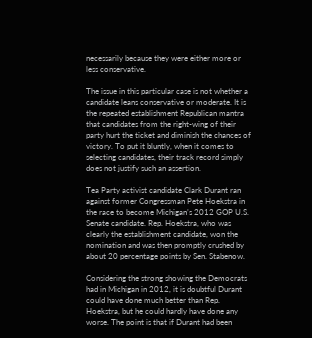necessarily because they were either more or less conservative.

The issue in this particular case is not whether a candidate leans conservative or moderate. It is the repeated establishment Republican mantra that candidates from the right-wing of their party hurt the ticket and diminish the chances of victory. To put it bluntly, when it comes to selecting candidates, their track record simply does not justify such an assertion.

Tea Party activist candidate Clark Durant ran against former Congressman Pete Hoekstra in the race to become Michigan’s 2012 GOP U.S. Senate candidate. Rep. Hoekstra, who was clearly the establishment candidate, won the nomination and was then promptly crushed by about 20 percentage points by Sen. Stabenow.

Considering the strong showing the Democrats had in Michigan in 2012, it is doubtful Durant could have done much better than Rep. Hoekstra, but he could hardly have done any worse. The point is that if Durant had been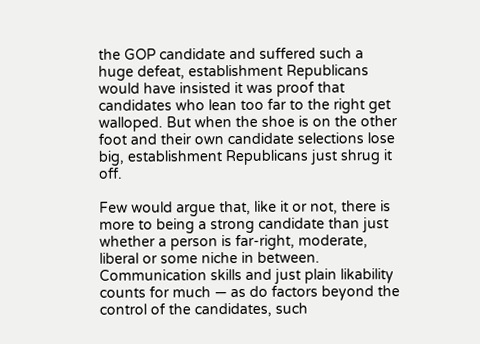the GOP candidate and suffered such a huge defeat, establishment Republicans would have insisted it was proof that candidates who lean too far to the right get walloped. But when the shoe is on the other foot and their own candidate selections lose big, establishment Republicans just shrug it off.

Few would argue that, like it or not, there is more to being a strong candidate than just whether a person is far-right, moderate, liberal or some niche in between. Communication skills and just plain likability counts for much — as do factors beyond the control of the candidates, such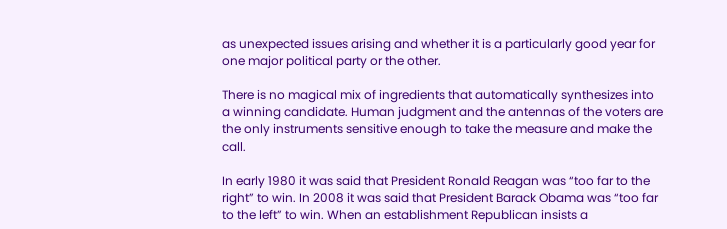as unexpected issues arising and whether it is a particularly good year for one major political party or the other.

There is no magical mix of ingredients that automatically synthesizes into a winning candidate. Human judgment and the antennas of the voters are the only instruments sensitive enough to take the measure and make the call.

In early 1980 it was said that President Ronald Reagan was “too far to the right” to win. In 2008 it was said that President Barack Obama was “too far to the left” to win. When an establishment Republican insists a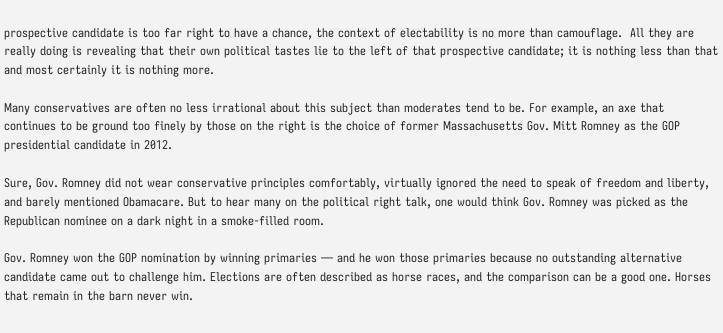prospective candidate is too far right to have a chance, the context of electability is no more than camouflage.  All they are really doing is revealing that their own political tastes lie to the left of that prospective candidate; it is nothing less than that and most certainly it is nothing more.

Many conservatives are often no less irrational about this subject than moderates tend to be. For example, an axe that continues to be ground too finely by those on the right is the choice of former Massachusetts Gov. Mitt Romney as the GOP presidential candidate in 2012.

Sure, Gov. Romney did not wear conservative principles comfortably, virtually ignored the need to speak of freedom and liberty, and barely mentioned Obamacare. But to hear many on the political right talk, one would think Gov. Romney was picked as the Republican nominee on a dark night in a smoke-filled room.

Gov. Romney won the GOP nomination by winning primaries — and he won those primaries because no outstanding alternative candidate came out to challenge him. Elections are often described as horse races, and the comparison can be a good one. Horses that remain in the barn never win.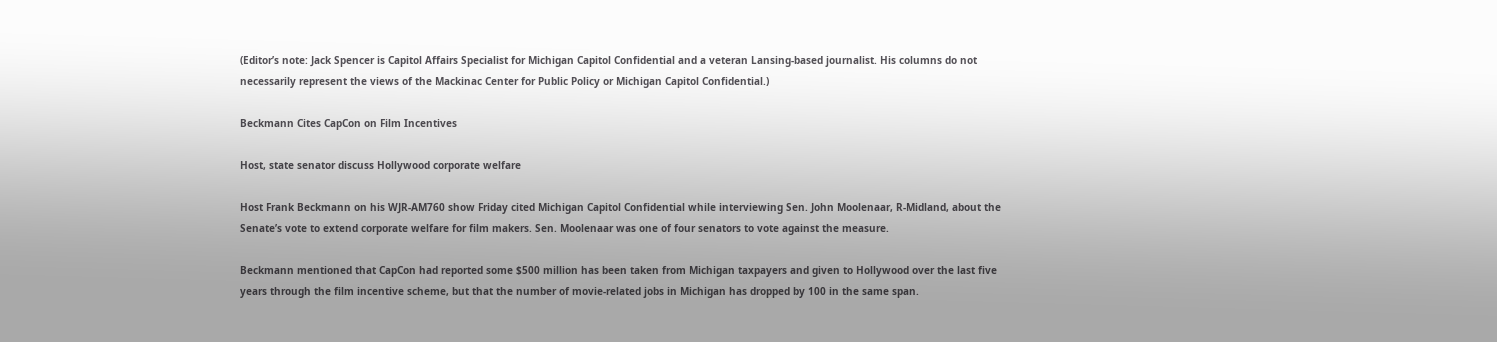(Editor’s note: Jack Spencer is Capitol Affairs Specialist for Michigan Capitol Confidential and a veteran Lansing-based journalist. His columns do not necessarily represent the views of the Mackinac Center for Public Policy or Michigan Capitol Confidential.)

Beckmann Cites CapCon on Film Incentives

Host, state senator discuss Hollywood corporate welfare

Host Frank Beckmann on his WJR-AM760 show Friday cited Michigan Capitol Confidential while interviewing Sen. John Moolenaar, R-Midland, about the Senate’s vote to extend corporate welfare for film makers. Sen. Moolenaar was one of four senators to vote against the measure.

Beckmann mentioned that CapCon had reported some $500 million has been taken from Michigan taxpayers and given to Hollywood over the last five years through the film incentive scheme, but that the number of movie-related jobs in Michigan has dropped by 100 in the same span.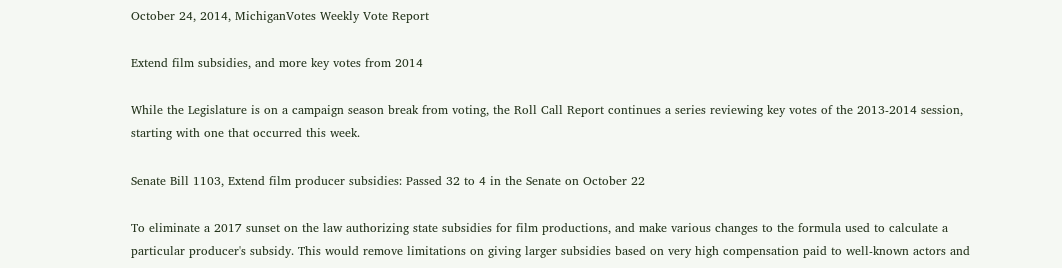October 24, 2014, MichiganVotes Weekly Vote Report

Extend film subsidies, and more key votes from 2014

While the Legislature is on a campaign season break from voting, the Roll Call Report continues a series reviewing key votes of the 2013-2014 session, starting with one that occurred this week.

Senate Bill 1103, Extend film producer subsidies: Passed 32 to 4 in the Senate on October 22

To eliminate a 2017 sunset on the law authorizing state subsidies for film productions, and make various changes to the formula used to calculate a particular producer's subsidy. This would remove limitations on giving larger subsidies based on very high compensation paid to well-known actors and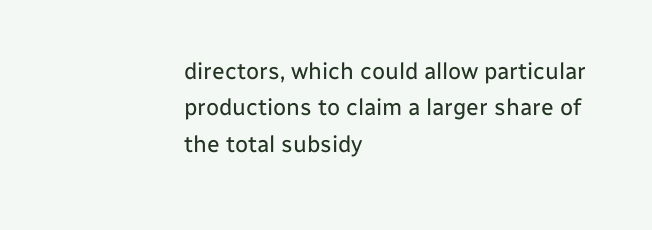directors, which could allow particular productions to claim a larger share of the total subsidy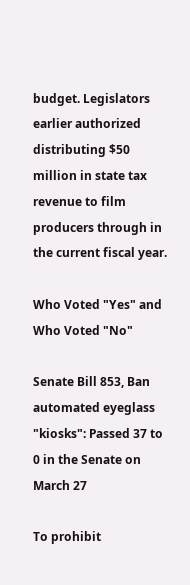budget. Legislators earlier authorized distributing $50 million in state tax revenue to film producers through in the current fiscal year.

Who Voted "Yes" and Who Voted "No"

Senate Bill 853, Ban automated eyeglass "kiosks": Passed 37 to 0 in the Senate on March 27

To prohibit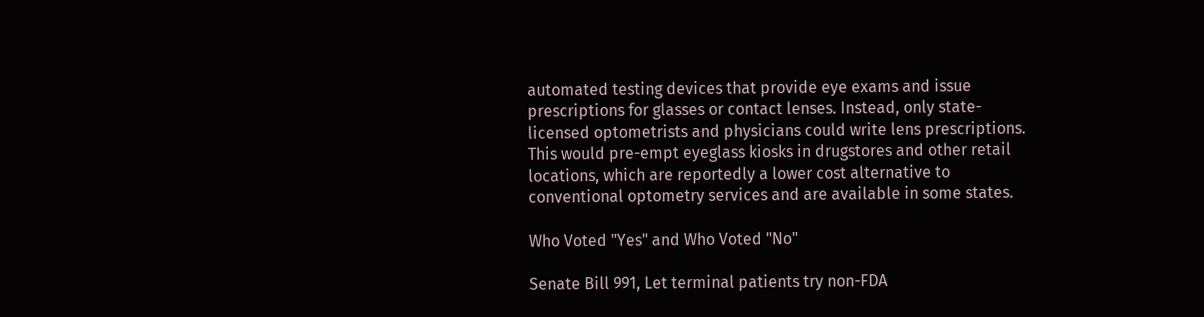automated testing devices that provide eye exams and issue prescriptions for glasses or contact lenses. Instead, only state-licensed optometrists and physicians could write lens prescriptions. This would pre-empt eyeglass kiosks in drugstores and other retail locations, which are reportedly a lower cost alternative to conventional optometry services and are available in some states.

Who Voted "Yes" and Who Voted "No"

Senate Bill 991, Let terminal patients try non-FDA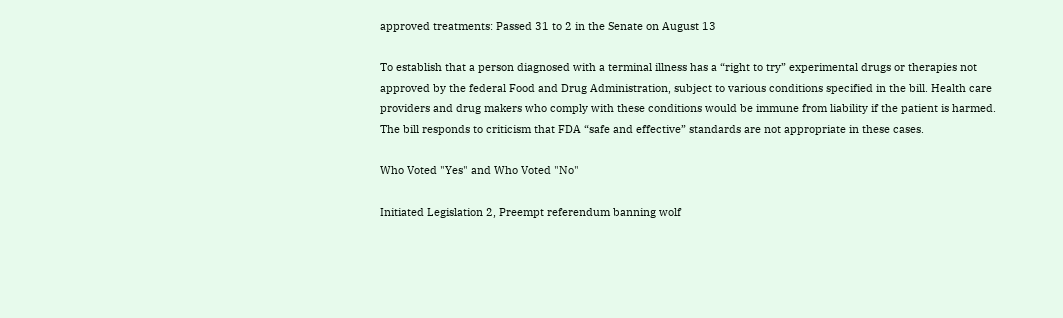approved treatments: Passed 31 to 2 in the Senate on August 13

To establish that a person diagnosed with a terminal illness has a “right to try” experimental drugs or therapies not approved by the federal Food and Drug Administration, subject to various conditions specified in the bill. Health care providers and drug makers who comply with these conditions would be immune from liability if the patient is harmed. The bill responds to criticism that FDA “safe and effective” standards are not appropriate in these cases.

Who Voted "Yes" and Who Voted "No"

Initiated Legislation 2, Preempt referendum banning wolf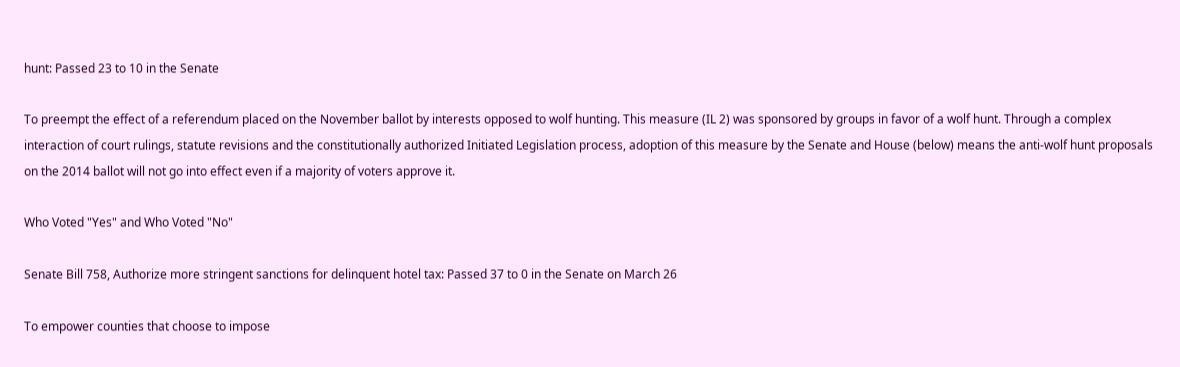hunt: Passed 23 to 10 in the Senate

To preempt the effect of a referendum placed on the November ballot by interests opposed to wolf hunting. This measure (IL 2) was sponsored by groups in favor of a wolf hunt. Through a complex interaction of court rulings, statute revisions and the constitutionally authorized Initiated Legislation process, adoption of this measure by the Senate and House (below) means the anti-wolf hunt proposals on the 2014 ballot will not go into effect even if a majority of voters approve it.

Who Voted "Yes" and Who Voted "No"

Senate Bill 758, Authorize more stringent sanctions for delinquent hotel tax: Passed 37 to 0 in the Senate on March 26

To empower counties that choose to impose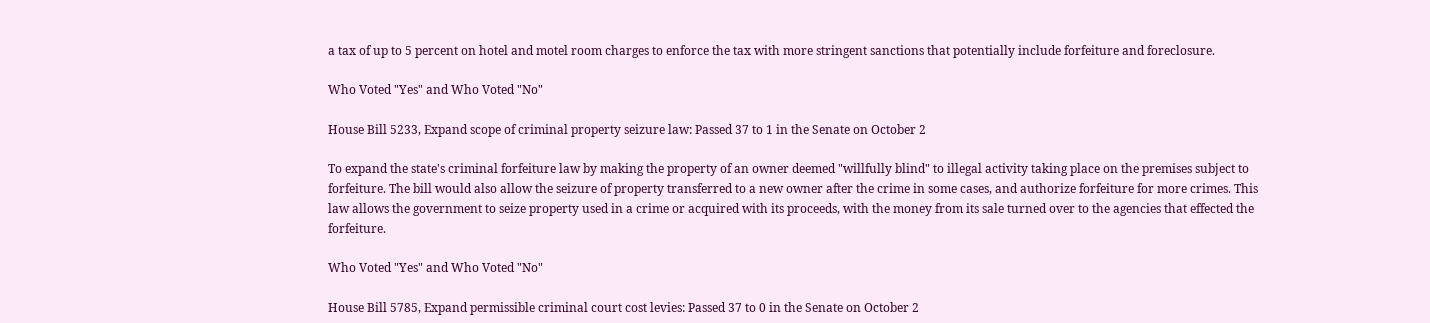a tax of up to 5 percent on hotel and motel room charges to enforce the tax with more stringent sanctions that potentially include forfeiture and foreclosure.

Who Voted "Yes" and Who Voted "No"

House Bill 5233, Expand scope of criminal property seizure law: Passed 37 to 1 in the Senate on October 2

To expand the state's criminal forfeiture law by making the property of an owner deemed "willfully blind" to illegal activity taking place on the premises subject to forfeiture. The bill would also allow the seizure of property transferred to a new owner after the crime in some cases, and authorize forfeiture for more crimes. This law allows the government to seize property used in a crime or acquired with its proceeds, with the money from its sale turned over to the agencies that effected the forfeiture.

Who Voted "Yes" and Who Voted "No"

House Bill 5785, Expand permissible criminal court cost levies: Passed 37 to 0 in the Senate on October 2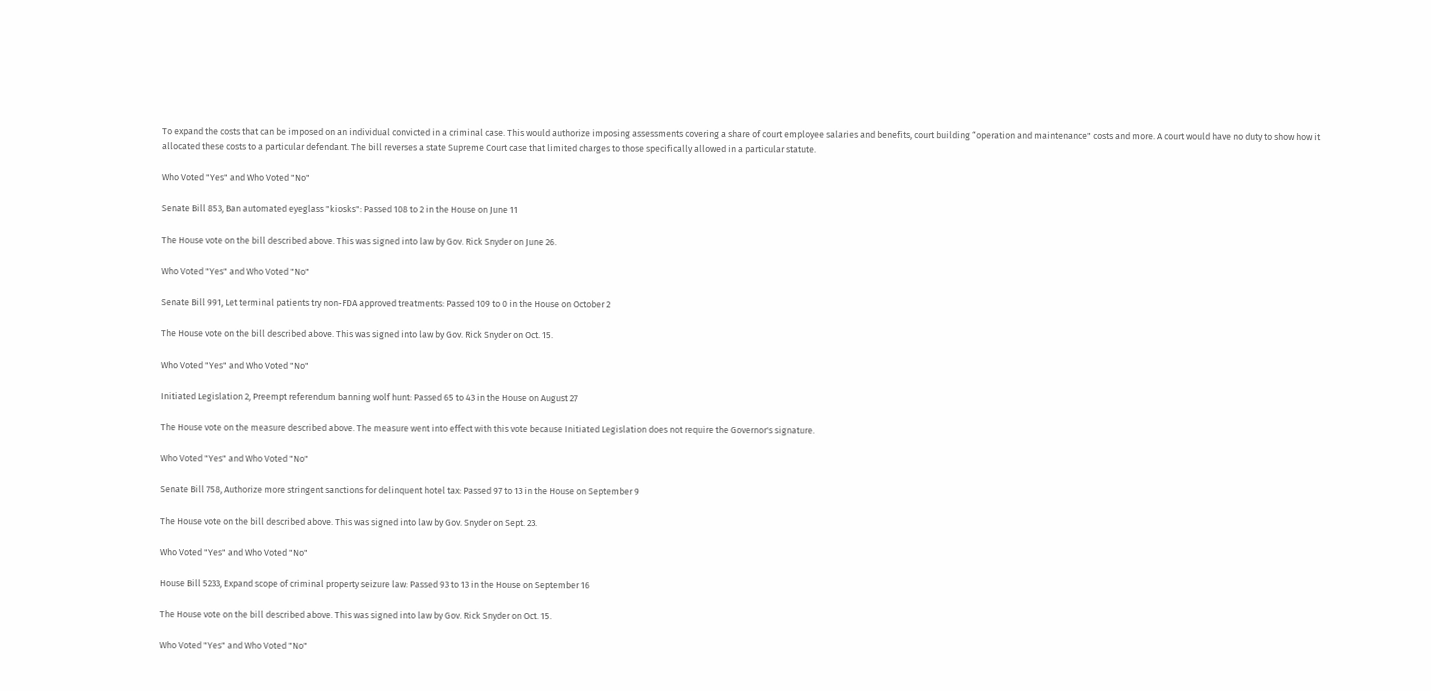To expand the costs that can be imposed on an individual convicted in a criminal case. This would authorize imposing assessments covering a share of court employee salaries and benefits, court building “operation and maintenance" costs and more. A court would have no duty to show how it allocated these costs to a particular defendant. The bill reverses a state Supreme Court case that limited charges to those specifically allowed in a particular statute.

Who Voted "Yes" and Who Voted "No"

Senate Bill 853, Ban automated eyeglass "kiosks": Passed 108 to 2 in the House on June 11

The House vote on the bill described above. This was signed into law by Gov. Rick Snyder on June 26.

Who Voted "Yes" and Who Voted "No"

Senate Bill 991, Let terminal patients try non-FDA approved treatments: Passed 109 to 0 in the House on October 2

The House vote on the bill described above. This was signed into law by Gov. Rick Snyder on Oct. 15.

Who Voted "Yes" and Who Voted "No"

Initiated Legislation 2, Preempt referendum banning wolf hunt: Passed 65 to 43 in the House on August 27

The House vote on the measure described above. The measure went into effect with this vote because Initiated Legislation does not require the Governor's signature.

Who Voted "Yes" and Who Voted "No"

Senate Bill 758, Authorize more stringent sanctions for delinquent hotel tax: Passed 97 to 13 in the House on September 9

The House vote on the bill described above. This was signed into law by Gov. Snyder on Sept. 23.

Who Voted "Yes" and Who Voted "No"

House Bill 5233, Expand scope of criminal property seizure law: Passed 93 to 13 in the House on September 16

The House vote on the bill described above. This was signed into law by Gov. Rick Snyder on Oct. 15.

Who Voted "Yes" and Who Voted "No"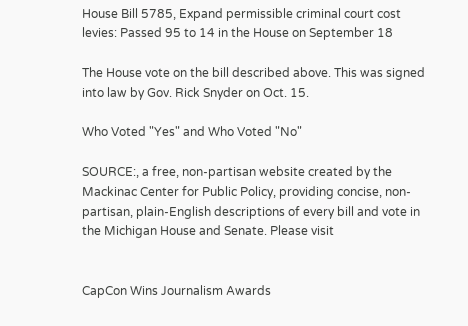House Bill 5785, Expand permissible criminal court cost levies: Passed 95 to 14 in the House on September 18

The House vote on the bill described above. This was signed into law by Gov. Rick Snyder on Oct. 15.

Who Voted "Yes" and Who Voted "No"

SOURCE:, a free, non-partisan website created by the Mackinac Center for Public Policy, providing concise, non-partisan, plain-English descriptions of every bill and vote in the Michigan House and Senate. Please visit


CapCon Wins Journalism Awards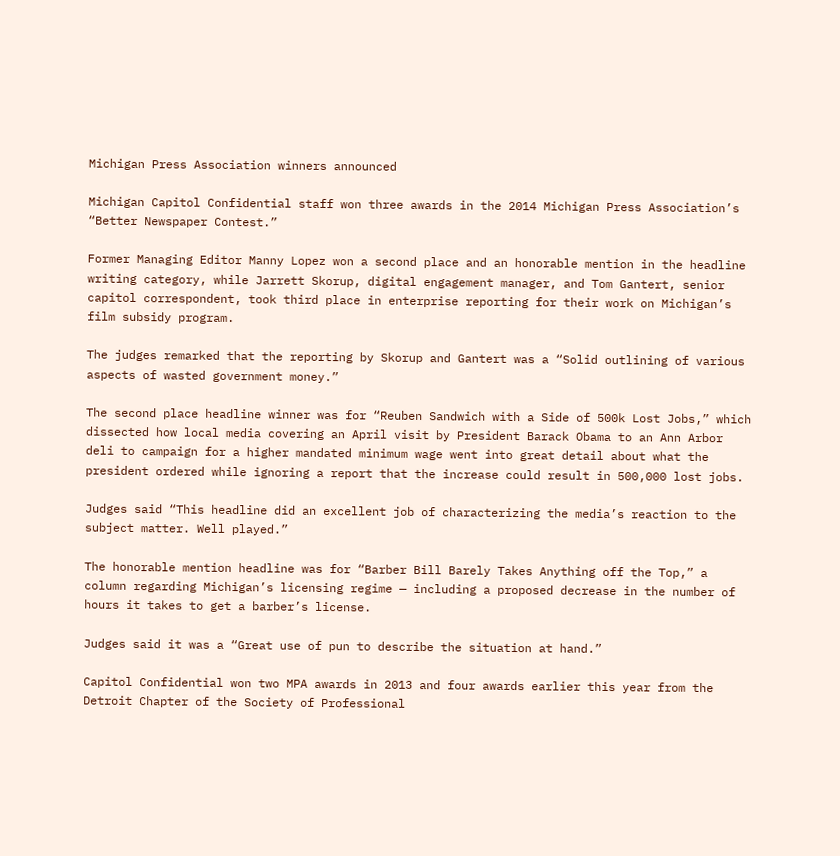Michigan Press Association winners announced

Michigan Capitol Confidential staff won three awards in the 2014 Michigan Press Association’s “Better Newspaper Contest.”

Former Managing Editor Manny Lopez won a second place and an honorable mention in the headline writing category, while Jarrett Skorup, digital engagement manager, and Tom Gantert, senior capitol correspondent, took third place in enterprise reporting for their work on Michigan’s film subsidy program.

The judges remarked that the reporting by Skorup and Gantert was a “Solid outlining of various aspects of wasted government money.”

The second place headline winner was for “Reuben Sandwich with a Side of 500k Lost Jobs,” which dissected how local media covering an April visit by President Barack Obama to an Ann Arbor deli to campaign for a higher mandated minimum wage went into great detail about what the president ordered while ignoring a report that the increase could result in 500,000 lost jobs.

Judges said “This headline did an excellent job of characterizing the media’s reaction to the subject matter. Well played.”

The honorable mention headline was for “Barber Bill Barely Takes Anything off the Top,” a column regarding Michigan’s licensing regime — including a proposed decrease in the number of hours it takes to get a barber’s license.

Judges said it was a “Great use of pun to describe the situation at hand.”

Capitol Confidential won two MPA awards in 2013 and four awards earlier this year from the Detroit Chapter of the Society of Professional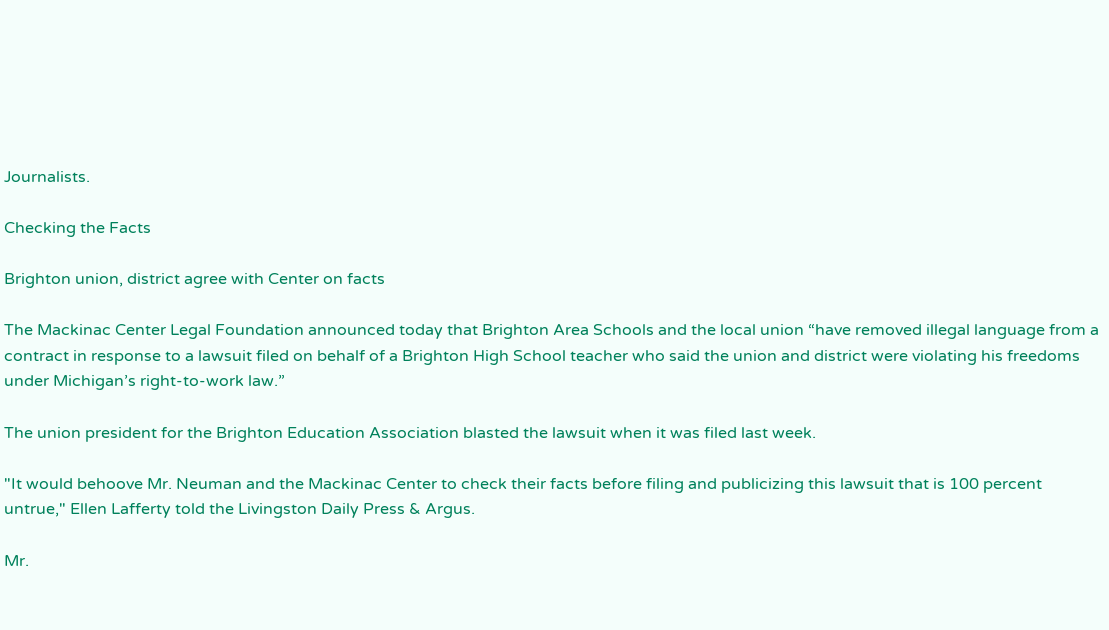Journalists.

Checking the Facts

Brighton union, district agree with Center on facts

The Mackinac Center Legal Foundation announced today that Brighton Area Schools and the local union “have removed illegal language from a contract in response to a lawsuit filed on behalf of a Brighton High School teacher who said the union and district were violating his freedoms under Michigan’s right-to-work law.”

The union president for the Brighton Education Association blasted the lawsuit when it was filed last week.

"It would behoove Mr. Neuman and the Mackinac Center to check their facts before filing and publicizing this lawsuit that is 100 percent untrue," Ellen Lafferty told the Livingston Daily Press & Argus.

Mr.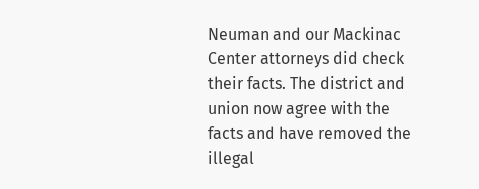Neuman and our Mackinac Center attorneys did check their facts. The district and union now agree with the facts and have removed the illegal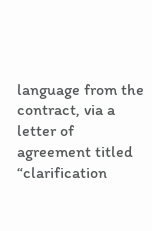language from the contract, via a letter of agreement titled “clarification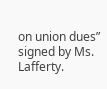on union dues” signed by Ms. Lafferty.